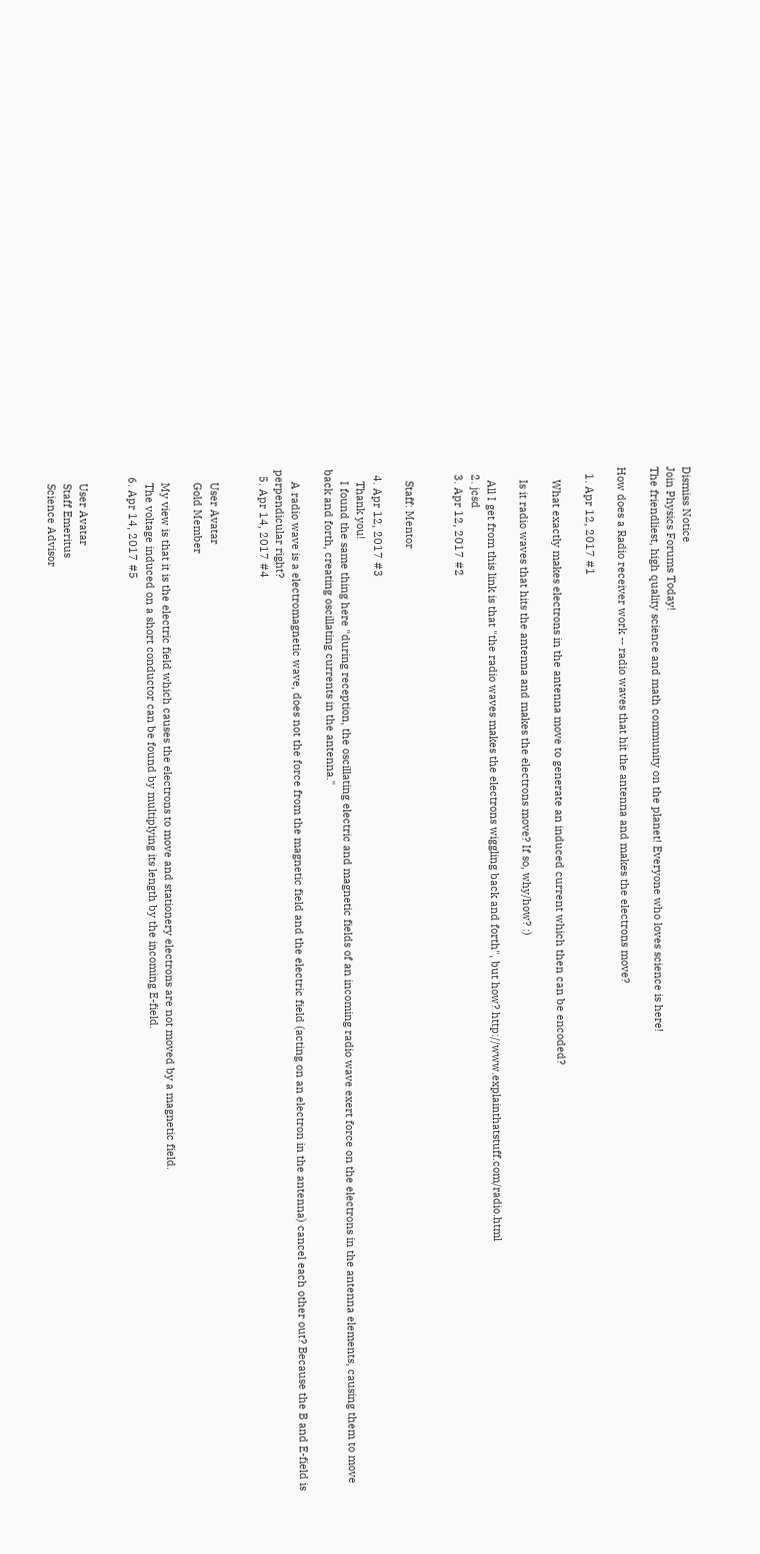Dismiss Notice
Join Physics Forums Today!
The friendliest, high quality science and math community on the planet! Everyone who loves science is here!

How does a Radio receiver work -- radio waves that hit the antenna and makes the electrons move?

  1. Apr 12, 2017 #1

    What exactly makes electrons in the antenna move to generate an induced current which then can be encoded?

    Is it radio waves that hits the antenna and makes the electrons move? If so, why/how? :)

    All I get from this link is that "the radio waves makes the electrons wiggling back and forth", but how? http://www.explainthatstuff.com/radio.html
  2. jcsd
  3. Apr 12, 2017 #2


    Staff: Mentor

  4. Apr 12, 2017 #3
    Thank you!
    I found the same thing here "during reception, the oscillating electric and magnetic fields of an incoming radio wave exert force on the electrons in the antenna elements, causing them to move back and forth, creating oscillating currents in the antenna."

    A radio wave is a electromagnetic wave, does not the force from the magnetic field and the electric field (acting on an electron in the antenna) cancel each other out? Because the B and E-field is perpendicular right?
  5. Apr 14, 2017 #4


    User Avatar
    Gold Member

    My view is that it is the electric field which causes the electrons to move and stationery electrons are not moved by a magnetic field.
    The voltage induced on a short conductor can be found by multiplying its length by the incoming E-field.
  6. Apr 14, 2017 #5


    User Avatar
    Staff Emeritus
    Science Advisor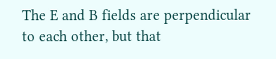The E and B fields are perpendicular to each other, but that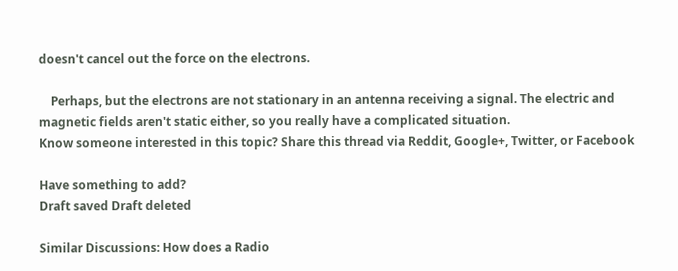doesn't cancel out the force on the electrons.

    Perhaps, but the electrons are not stationary in an antenna receiving a signal. The electric and magnetic fields aren't static either, so you really have a complicated situation.
Know someone interested in this topic? Share this thread via Reddit, Google+, Twitter, or Facebook

Have something to add?
Draft saved Draft deleted

Similar Discussions: How does a Radio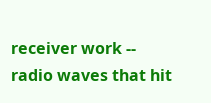receiver work -- radio waves that hit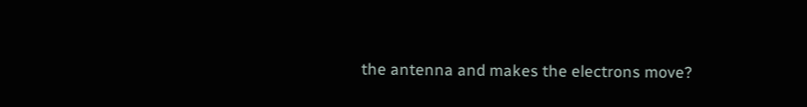the antenna and makes the electrons move?